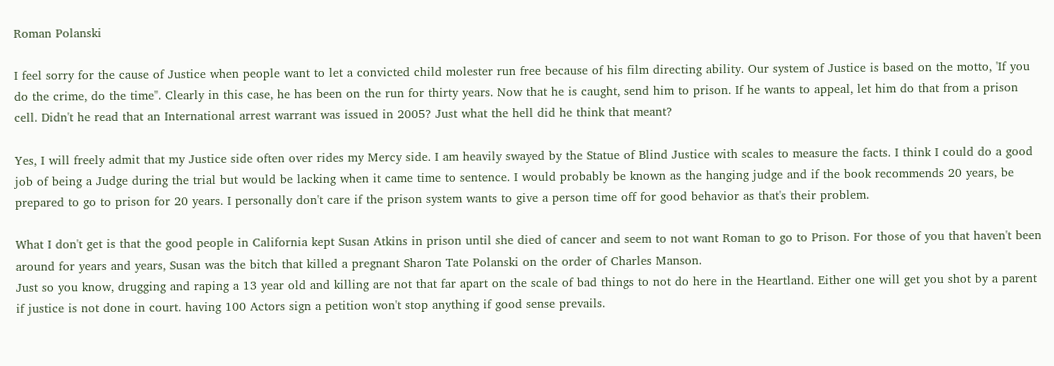Roman Polanski

I feel sorry for the cause of Justice when people want to let a convicted child molester run free because of his film directing ability. Our system of Justice is based on the motto, 'If you do the crime, do the time". Clearly in this case, he has been on the run for thirty years. Now that he is caught, send him to prison. If he wants to appeal, let him do that from a prison cell. Didn't he read that an International arrest warrant was issued in 2005? Just what the hell did he think that meant?

Yes, I will freely admit that my Justice side often over rides my Mercy side. I am heavily swayed by the Statue of Blind Justice with scales to measure the facts. I think I could do a good job of being a Judge during the trial but would be lacking when it came time to sentence. I would probably be known as the hanging judge and if the book recommends 20 years, be prepared to go to prison for 20 years. I personally don't care if the prison system wants to give a person time off for good behavior as that's their problem.

What I don't get is that the good people in California kept Susan Atkins in prison until she died of cancer and seem to not want Roman to go to Prison. For those of you that haven't been around for years and years, Susan was the bitch that killed a pregnant Sharon Tate Polanski on the order of Charles Manson.
Just so you know, drugging and raping a 13 year old and killing are not that far apart on the scale of bad things to not do here in the Heartland. Either one will get you shot by a parent if justice is not done in court. having 100 Actors sign a petition won't stop anything if good sense prevails.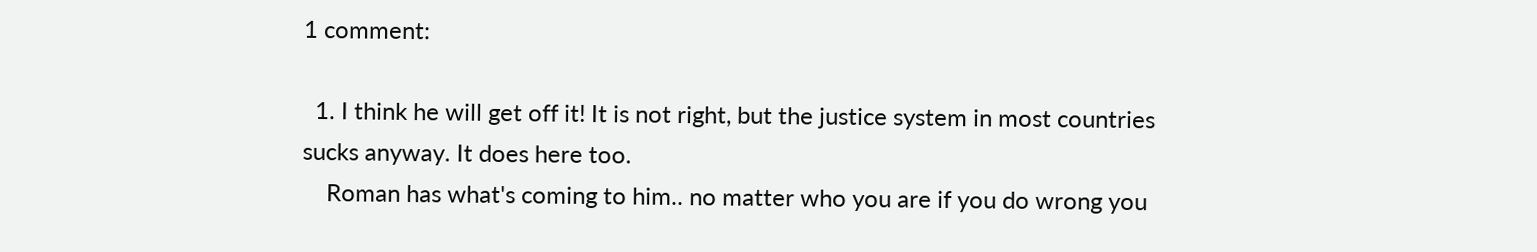1 comment:

  1. I think he will get off it! It is not right, but the justice system in most countries sucks anyway. It does here too.
    Roman has what's coming to him.. no matter who you are if you do wrong you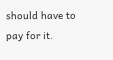should have to pay for it.